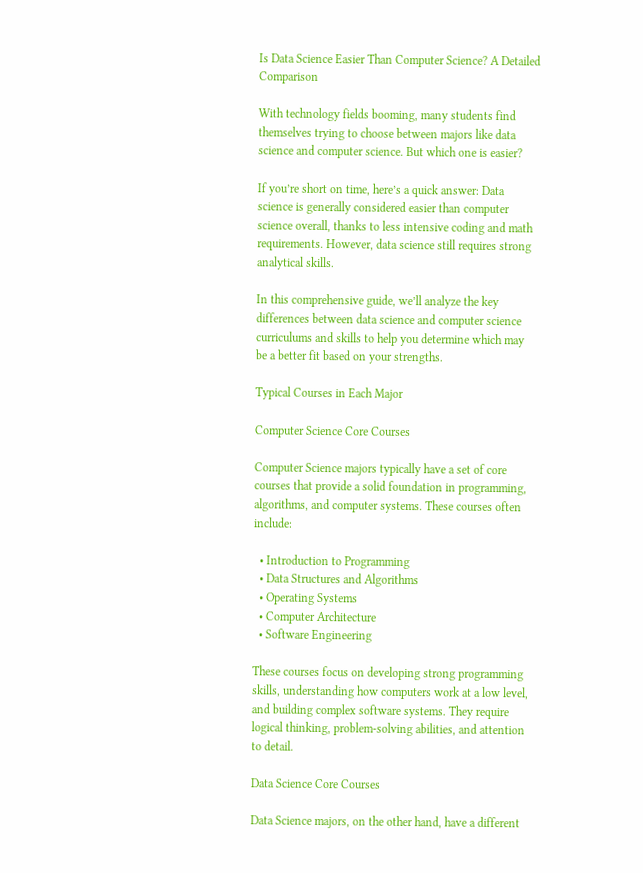Is Data Science Easier Than Computer Science? A Detailed Comparison

With technology fields booming, many students find themselves trying to choose between majors like data science and computer science. But which one is easier?

If you’re short on time, here’s a quick answer: Data science is generally considered easier than computer science overall, thanks to less intensive coding and math requirements. However, data science still requires strong analytical skills.

In this comprehensive guide, we’ll analyze the key differences between data science and computer science curriculums and skills to help you determine which may be a better fit based on your strengths.

Typical Courses in Each Major

Computer Science Core Courses

Computer Science majors typically have a set of core courses that provide a solid foundation in programming, algorithms, and computer systems. These courses often include:

  • Introduction to Programming
  • Data Structures and Algorithms
  • Operating Systems
  • Computer Architecture
  • Software Engineering

These courses focus on developing strong programming skills, understanding how computers work at a low level, and building complex software systems. They require logical thinking, problem-solving abilities, and attention to detail.

Data Science Core Courses

Data Science majors, on the other hand, have a different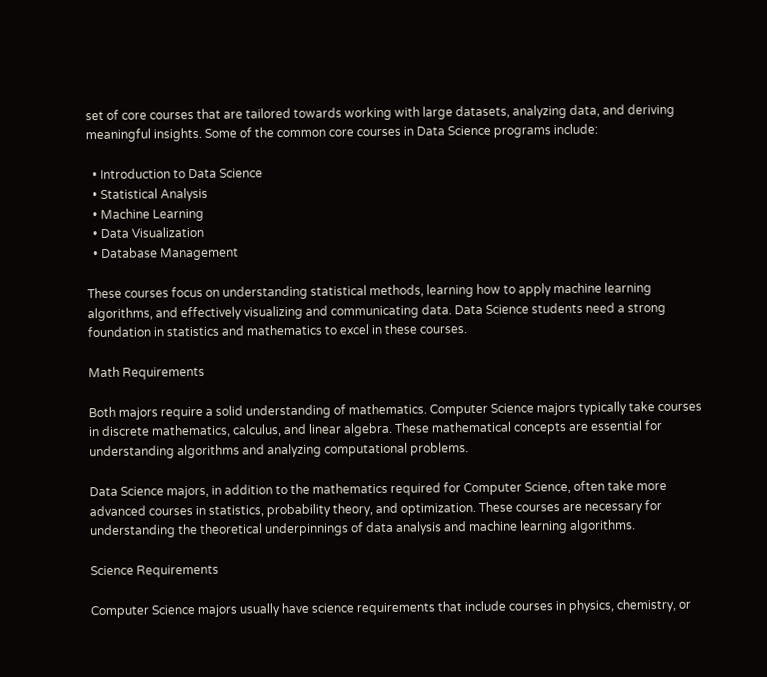set of core courses that are tailored towards working with large datasets, analyzing data, and deriving meaningful insights. Some of the common core courses in Data Science programs include:

  • Introduction to Data Science
  • Statistical Analysis
  • Machine Learning
  • Data Visualization
  • Database Management

These courses focus on understanding statistical methods, learning how to apply machine learning algorithms, and effectively visualizing and communicating data. Data Science students need a strong foundation in statistics and mathematics to excel in these courses.

Math Requirements

Both majors require a solid understanding of mathematics. Computer Science majors typically take courses in discrete mathematics, calculus, and linear algebra. These mathematical concepts are essential for understanding algorithms and analyzing computational problems.

Data Science majors, in addition to the mathematics required for Computer Science, often take more advanced courses in statistics, probability theory, and optimization. These courses are necessary for understanding the theoretical underpinnings of data analysis and machine learning algorithms.

Science Requirements

Computer Science majors usually have science requirements that include courses in physics, chemistry, or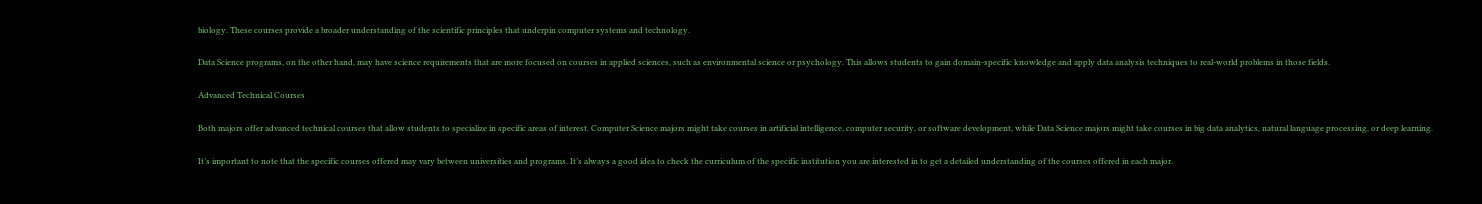biology. These courses provide a broader understanding of the scientific principles that underpin computer systems and technology.

Data Science programs, on the other hand, may have science requirements that are more focused on courses in applied sciences, such as environmental science or psychology. This allows students to gain domain-specific knowledge and apply data analysis techniques to real-world problems in those fields.

Advanced Technical Courses

Both majors offer advanced technical courses that allow students to specialize in specific areas of interest. Computer Science majors might take courses in artificial intelligence, computer security, or software development, while Data Science majors might take courses in big data analytics, natural language processing, or deep learning.

It’s important to note that the specific courses offered may vary between universities and programs. It’s always a good idea to check the curriculum of the specific institution you are interested in to get a detailed understanding of the courses offered in each major.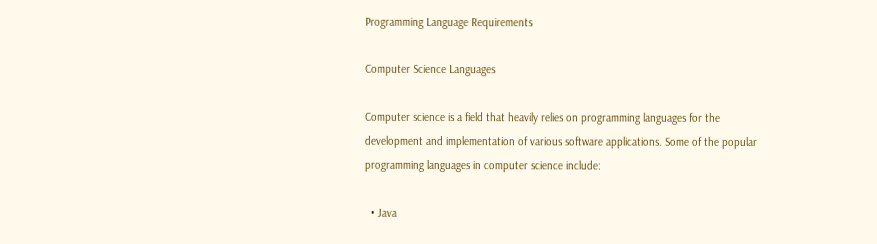Programming Language Requirements

Computer Science Languages

Computer science is a field that heavily relies on programming languages for the development and implementation of various software applications. Some of the popular programming languages in computer science include:

  • Java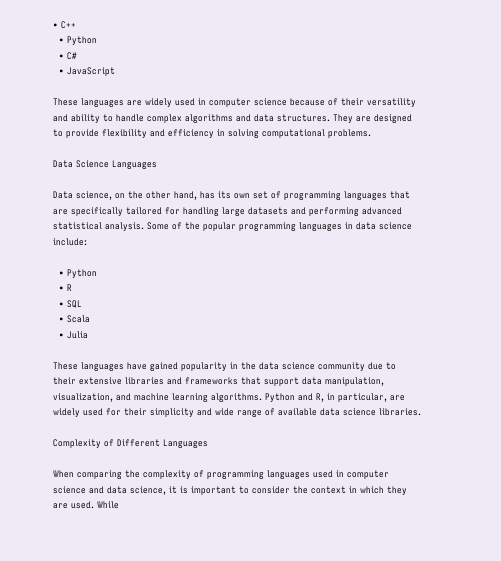• C++
  • Python
  • C#
  • JavaScript

These languages are widely used in computer science because of their versatility and ability to handle complex algorithms and data structures. They are designed to provide flexibility and efficiency in solving computational problems.

Data Science Languages

Data science, on the other hand, has its own set of programming languages that are specifically tailored for handling large datasets and performing advanced statistical analysis. Some of the popular programming languages in data science include:

  • Python
  • R
  • SQL
  • Scala
  • Julia

These languages have gained popularity in the data science community due to their extensive libraries and frameworks that support data manipulation, visualization, and machine learning algorithms. Python and R, in particular, are widely used for their simplicity and wide range of available data science libraries.

Complexity of Different Languages

When comparing the complexity of programming languages used in computer science and data science, it is important to consider the context in which they are used. While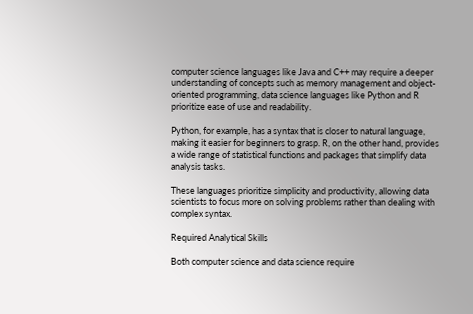computer science languages like Java and C++ may require a deeper understanding of concepts such as memory management and object-oriented programming, data science languages like Python and R prioritize ease of use and readability.

Python, for example, has a syntax that is closer to natural language, making it easier for beginners to grasp. R, on the other hand, provides a wide range of statistical functions and packages that simplify data analysis tasks.

These languages prioritize simplicity and productivity, allowing data scientists to focus more on solving problems rather than dealing with complex syntax.

Required Analytical Skills

Both computer science and data science require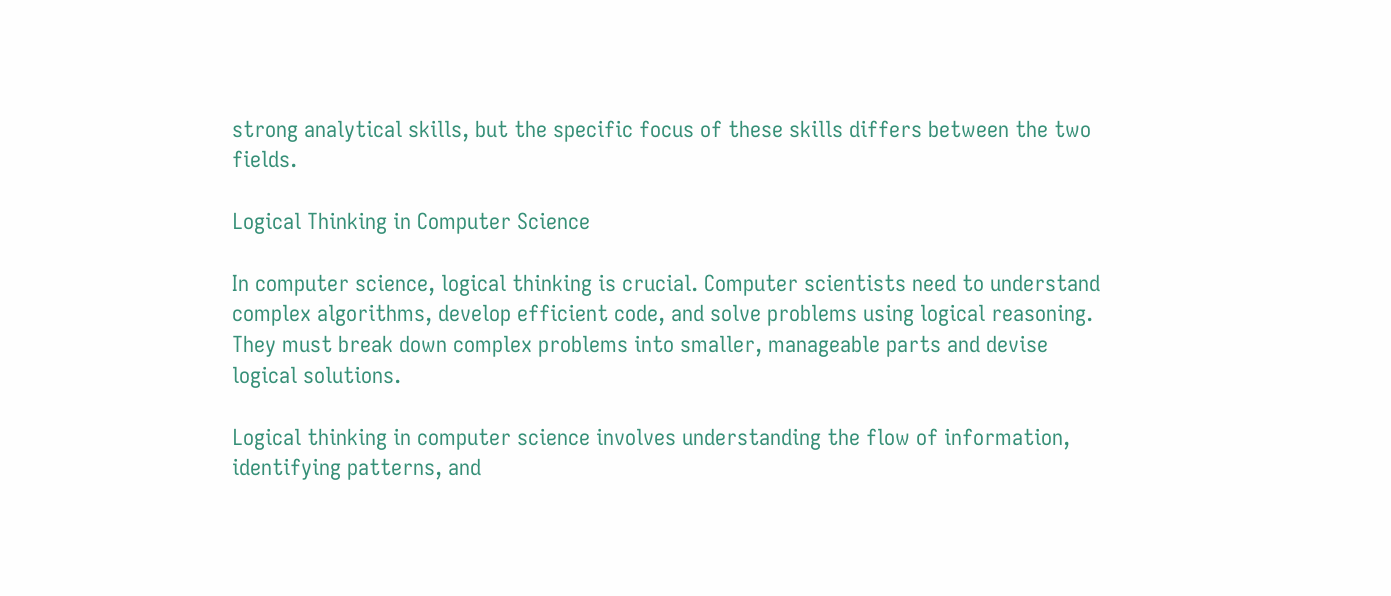strong analytical skills, but the specific focus of these skills differs between the two fields.

Logical Thinking in Computer Science

In computer science, logical thinking is crucial. Computer scientists need to understand complex algorithms, develop efficient code, and solve problems using logical reasoning. They must break down complex problems into smaller, manageable parts and devise logical solutions.

Logical thinking in computer science involves understanding the flow of information, identifying patterns, and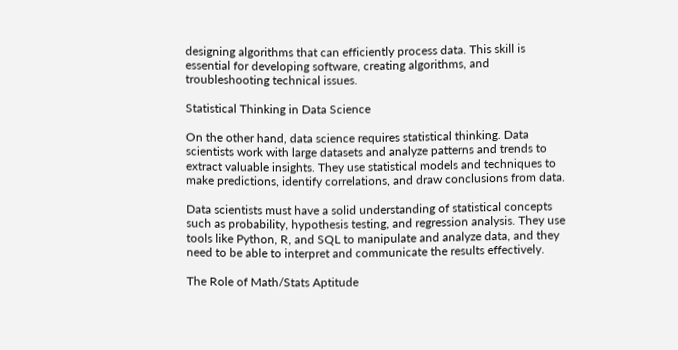designing algorithms that can efficiently process data. This skill is essential for developing software, creating algorithms, and troubleshooting technical issues.

Statistical Thinking in Data Science

On the other hand, data science requires statistical thinking. Data scientists work with large datasets and analyze patterns and trends to extract valuable insights. They use statistical models and techniques to make predictions, identify correlations, and draw conclusions from data.

Data scientists must have a solid understanding of statistical concepts such as probability, hypothesis testing, and regression analysis. They use tools like Python, R, and SQL to manipulate and analyze data, and they need to be able to interpret and communicate the results effectively.

The Role of Math/Stats Aptitude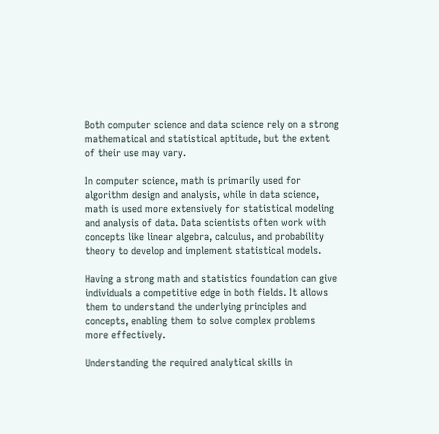Both computer science and data science rely on a strong mathematical and statistical aptitude, but the extent of their use may vary.

In computer science, math is primarily used for algorithm design and analysis, while in data science, math is used more extensively for statistical modeling and analysis of data. Data scientists often work with concepts like linear algebra, calculus, and probability theory to develop and implement statistical models.

Having a strong math and statistics foundation can give individuals a competitive edge in both fields. It allows them to understand the underlying principles and concepts, enabling them to solve complex problems more effectively.

Understanding the required analytical skills in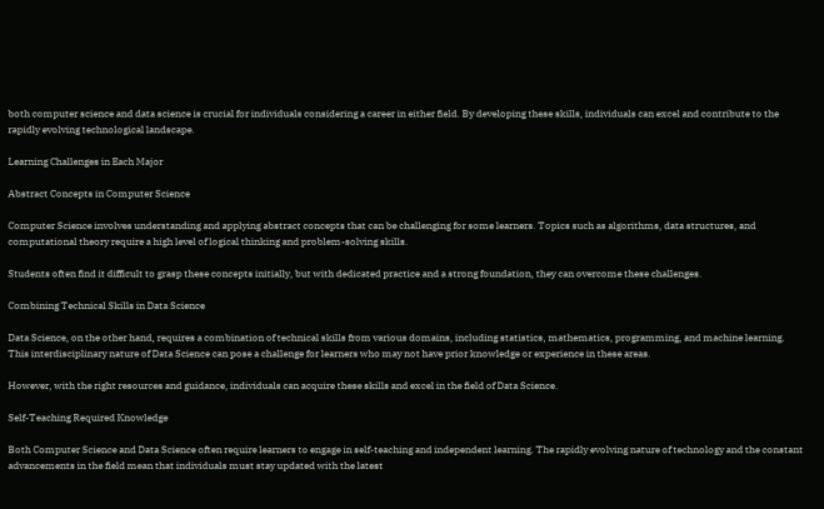both computer science and data science is crucial for individuals considering a career in either field. By developing these skills, individuals can excel and contribute to the rapidly evolving technological landscape.

Learning Challenges in Each Major

Abstract Concepts in Computer Science

Computer Science involves understanding and applying abstract concepts that can be challenging for some learners. Topics such as algorithms, data structures, and computational theory require a high level of logical thinking and problem-solving skills.

Students often find it difficult to grasp these concepts initially, but with dedicated practice and a strong foundation, they can overcome these challenges.

Combining Technical Skills in Data Science

Data Science, on the other hand, requires a combination of technical skills from various domains, including statistics, mathematics, programming, and machine learning. This interdisciplinary nature of Data Science can pose a challenge for learners who may not have prior knowledge or experience in these areas.

However, with the right resources and guidance, individuals can acquire these skills and excel in the field of Data Science.

Self-Teaching Required Knowledge

Both Computer Science and Data Science often require learners to engage in self-teaching and independent learning. The rapidly evolving nature of technology and the constant advancements in the field mean that individuals must stay updated with the latest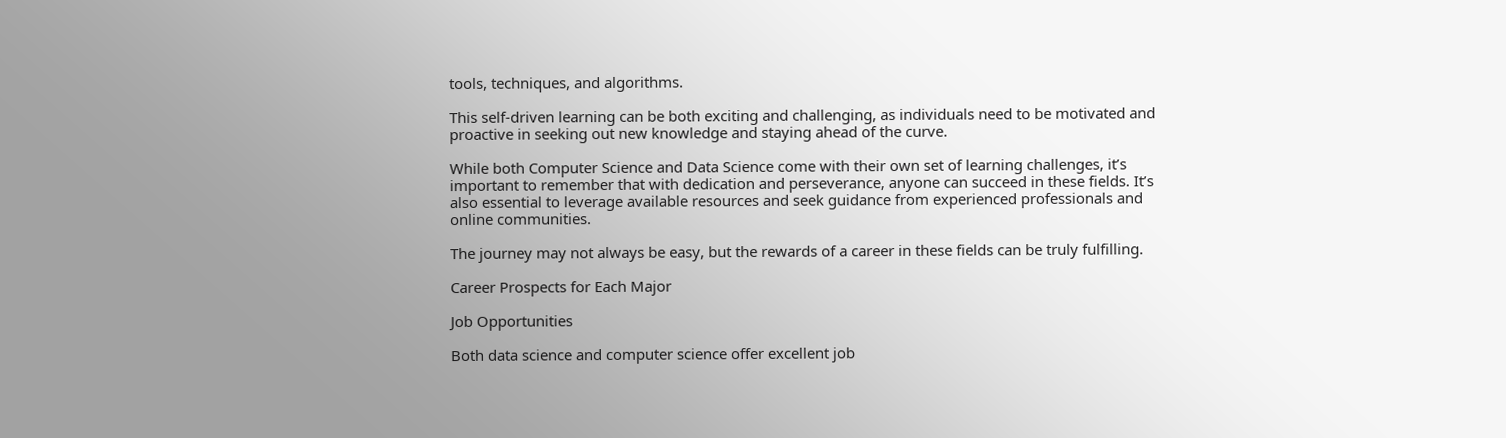tools, techniques, and algorithms.

This self-driven learning can be both exciting and challenging, as individuals need to be motivated and proactive in seeking out new knowledge and staying ahead of the curve.

While both Computer Science and Data Science come with their own set of learning challenges, it’s important to remember that with dedication and perseverance, anyone can succeed in these fields. It’s also essential to leverage available resources and seek guidance from experienced professionals and online communities.

The journey may not always be easy, but the rewards of a career in these fields can be truly fulfilling.

Career Prospects for Each Major

Job Opportunities

Both data science and computer science offer excellent job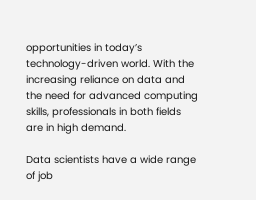opportunities in today’s technology-driven world. With the increasing reliance on data and the need for advanced computing skills, professionals in both fields are in high demand.

Data scientists have a wide range of job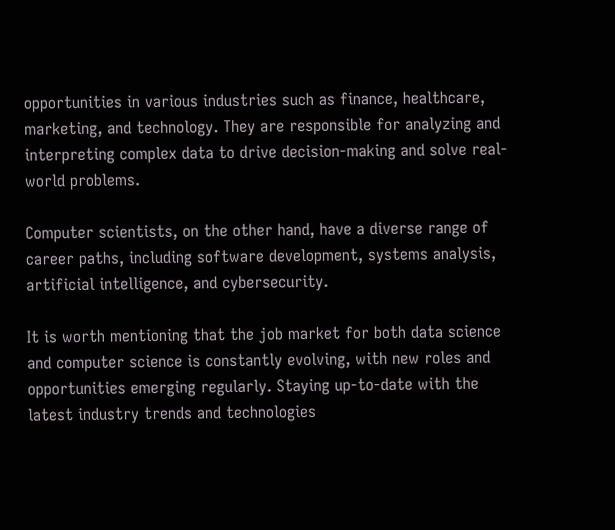opportunities in various industries such as finance, healthcare, marketing, and technology. They are responsible for analyzing and interpreting complex data to drive decision-making and solve real-world problems.

Computer scientists, on the other hand, have a diverse range of career paths, including software development, systems analysis, artificial intelligence, and cybersecurity.

It is worth mentioning that the job market for both data science and computer science is constantly evolving, with new roles and opportunities emerging regularly. Staying up-to-date with the latest industry trends and technologies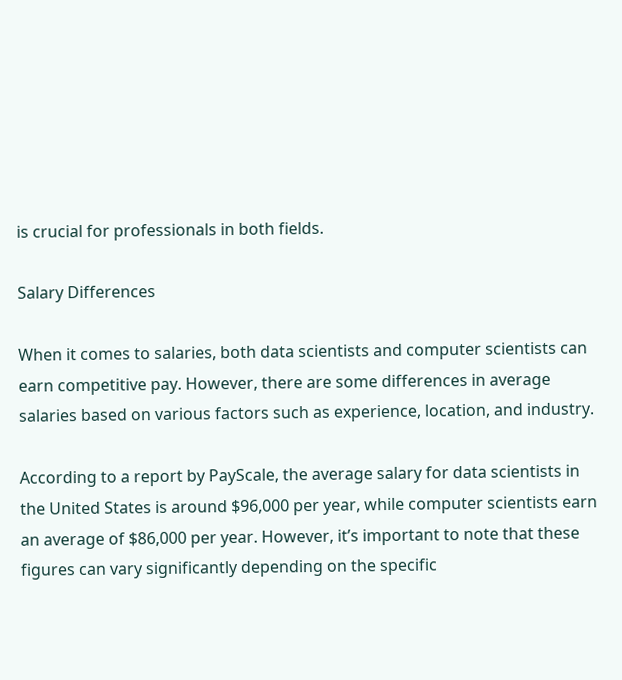is crucial for professionals in both fields.

Salary Differences

When it comes to salaries, both data scientists and computer scientists can earn competitive pay. However, there are some differences in average salaries based on various factors such as experience, location, and industry.

According to a report by PayScale, the average salary for data scientists in the United States is around $96,000 per year, while computer scientists earn an average of $86,000 per year. However, it’s important to note that these figures can vary significantly depending on the specific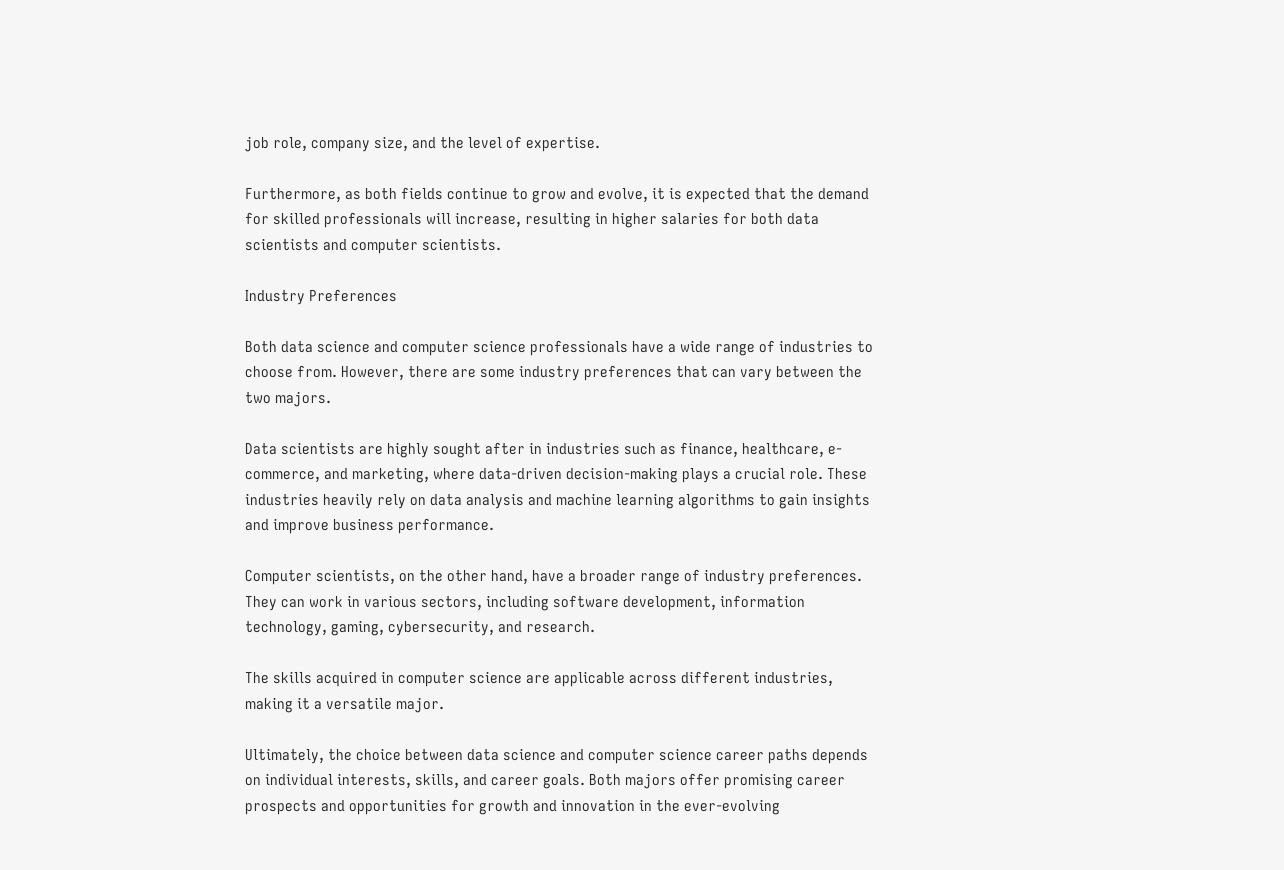job role, company size, and the level of expertise.

Furthermore, as both fields continue to grow and evolve, it is expected that the demand for skilled professionals will increase, resulting in higher salaries for both data scientists and computer scientists.

Industry Preferences

Both data science and computer science professionals have a wide range of industries to choose from. However, there are some industry preferences that can vary between the two majors.

Data scientists are highly sought after in industries such as finance, healthcare, e-commerce, and marketing, where data-driven decision-making plays a crucial role. These industries heavily rely on data analysis and machine learning algorithms to gain insights and improve business performance.

Computer scientists, on the other hand, have a broader range of industry preferences. They can work in various sectors, including software development, information technology, gaming, cybersecurity, and research.

The skills acquired in computer science are applicable across different industries, making it a versatile major.

Ultimately, the choice between data science and computer science career paths depends on individual interests, skills, and career goals. Both majors offer promising career prospects and opportunities for growth and innovation in the ever-evolving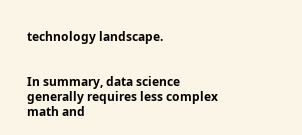technology landscape.


In summary, data science generally requires less complex math and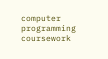computer programming coursework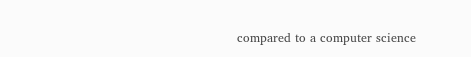compared to a computer science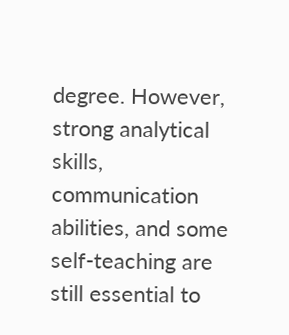degree. However, strong analytical skills, communication abilities, and some self-teaching are still essential to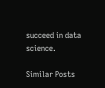succeed in data science.

Similar Posts